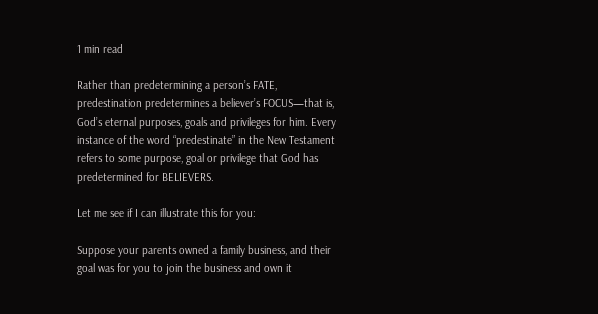1 min read

Rather than predetermining a person’s FATE, predestination predetermines a believer’s FOCUS—that is, God’s eternal purposes, goals and privileges for him. Every instance of the word “predestinate” in the New Testament refers to some purpose, goal or privilege that God has predetermined for BELIEVERS.

Let me see if I can illustrate this for you:

Suppose your parents owned a family business, and their goal was for you to join the business and own it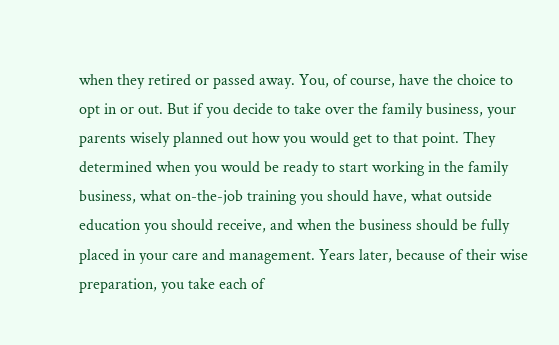when they retired or passed away. You, of course, have the choice to opt in or out. But if you decide to take over the family business, your parents wisely planned out how you would get to that point. They determined when you would be ready to start working in the family business, what on-the-job training you should have, what outside education you should receive, and when the business should be fully placed in your care and management. Years later, because of their wise preparation, you take each of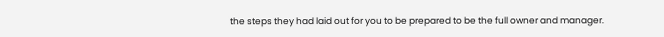the steps they had laid out for you to be prepared to be the full owner and manager.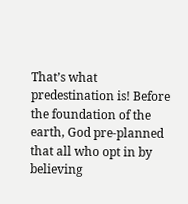That’s what predestination is! Before the foundation of the earth, God pre-planned that all who opt in by believing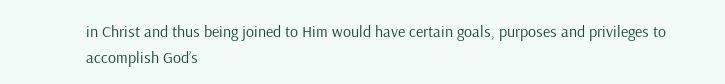in Christ and thus being joined to Him would have certain goals, purposes and privileges to accomplish God’s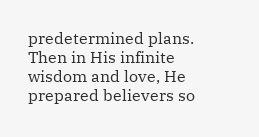predetermined plans. Then in His infinite wisdom and love, He prepared believers so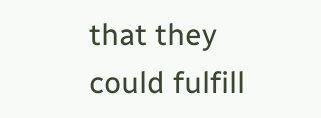that they could fulfill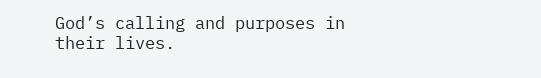God’s calling and purposes in their lives.